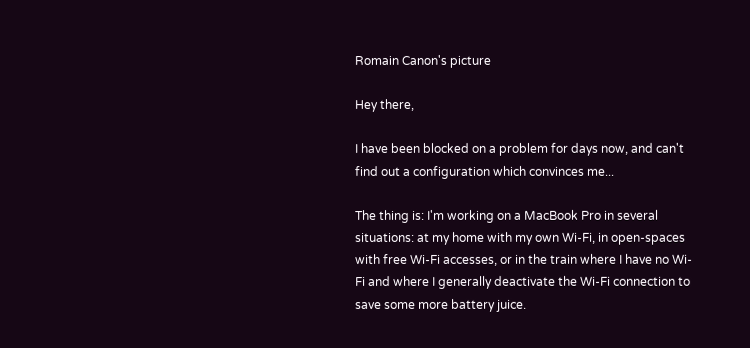Romain Canon's picture

Hey there,

I have been blocked on a problem for days now, and can't find out a configuration which convinces me...

The thing is: I'm working on a MacBook Pro in several situations: at my home with my own Wi-Fi, in open-spaces with free Wi-Fi accesses, or in the train where I have no Wi-Fi and where I generally deactivate the Wi-Fi connection to save some more battery juice.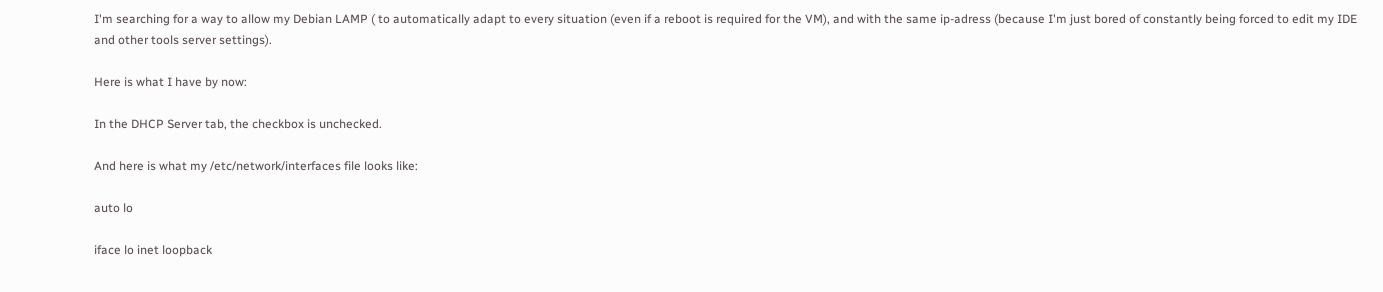I'm searching for a way to allow my Debian LAMP ( to automatically adapt to every situation (even if a reboot is required for the VM), and with the same ip-adress (because I'm just bored of constantly being forced to edit my IDE and other tools server settings).

Here is what I have by now:

In the DHCP Server tab, the checkbox is unchecked.

And here is what my /etc/network/interfaces file looks like:

auto lo

iface lo inet loopback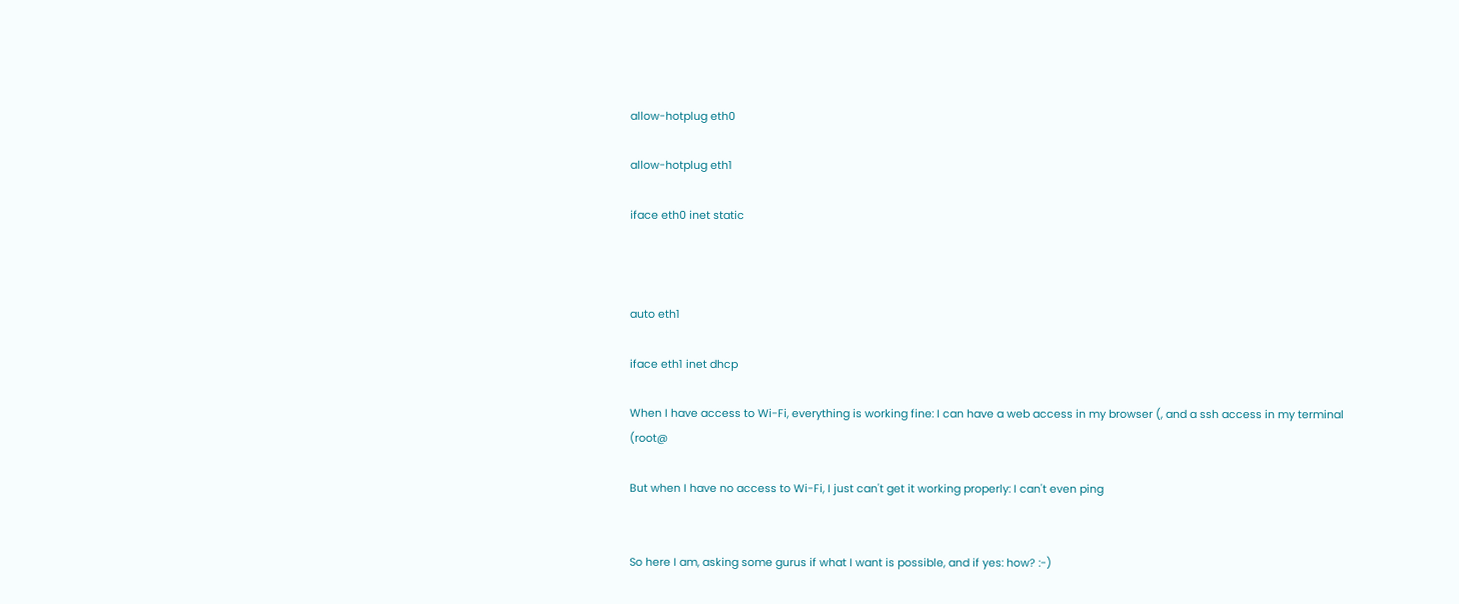allow-hotplug eth0

allow-hotplug eth1

iface eth0 inet static



auto eth1

iface eth1 inet dhcp

When I have access to Wi-Fi, everything is working fine: I can have a web access in my browser (, and a ssh access in my terminal (root@

But when I have no access to Wi-Fi, I just can't get it working properly: I can't even ping


So here I am, asking some gurus if what I want is possible, and if yes: how? :-)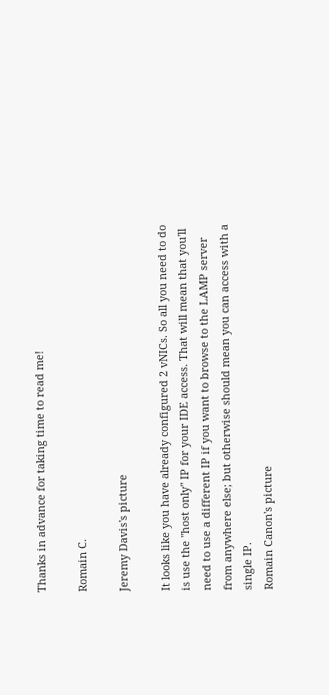Thanks in advance for taking time to read me!

Romain C.

Jeremy Davis's picture

It looks like you have already configured 2 vNICs. So all you need to do is use the "host only" IP for your IDE access. That will mean that you'll need to use a different IP if you want to browse to the LAMP server from anywhere else; but otherwise should mean you can access with a single IP.
Romain Canon's picture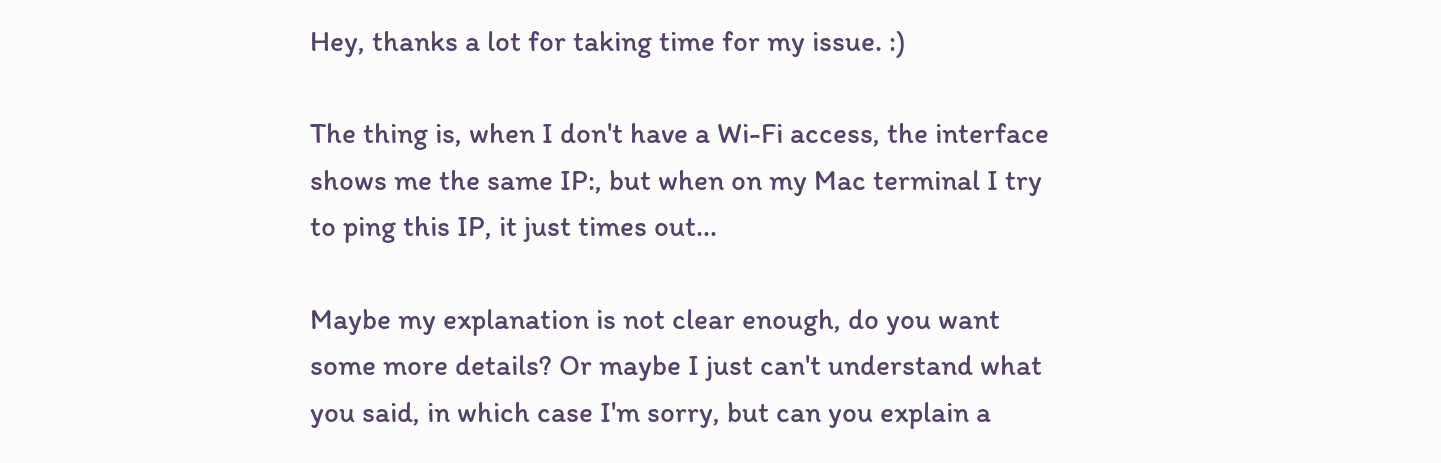Hey, thanks a lot for taking time for my issue. :)

The thing is, when I don't have a Wi-Fi access, the interface shows me the same IP:, but when on my Mac terminal I try to ping this IP, it just times out...

Maybe my explanation is not clear enough, do you want some more details? Or maybe I just can't understand what you said, in which case I'm sorry, but can you explain a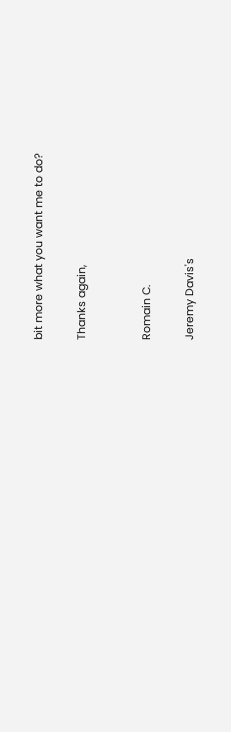bit more what you want me to do?

Thanks again,


Romain C.

Jeremy Davis's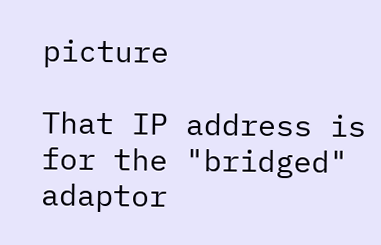picture

That IP address is for the "bridged" adaptor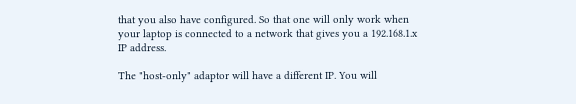that you also have configured. So that one will only work when your laptop is connected to a network that gives you a 192.168.1.x IP address.

The "host-only" adaptor will have a different IP. You will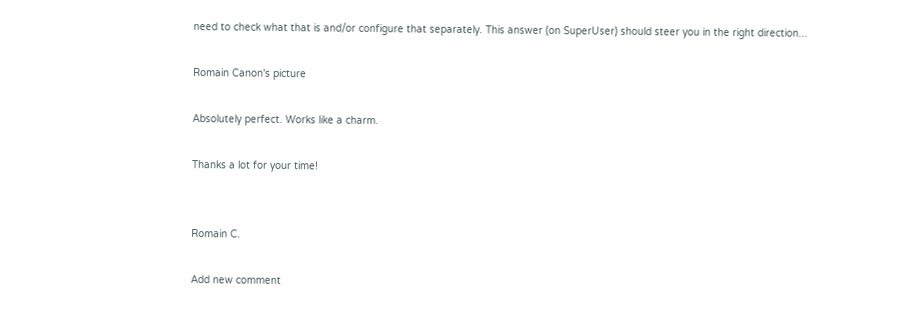need to check what that is and/or configure that separately. This answer (on SuperUser) should steer you in the right direction...

Romain Canon's picture

Absolutely perfect. Works like a charm.

Thanks a lot for your time!


Romain C.

Add new comment